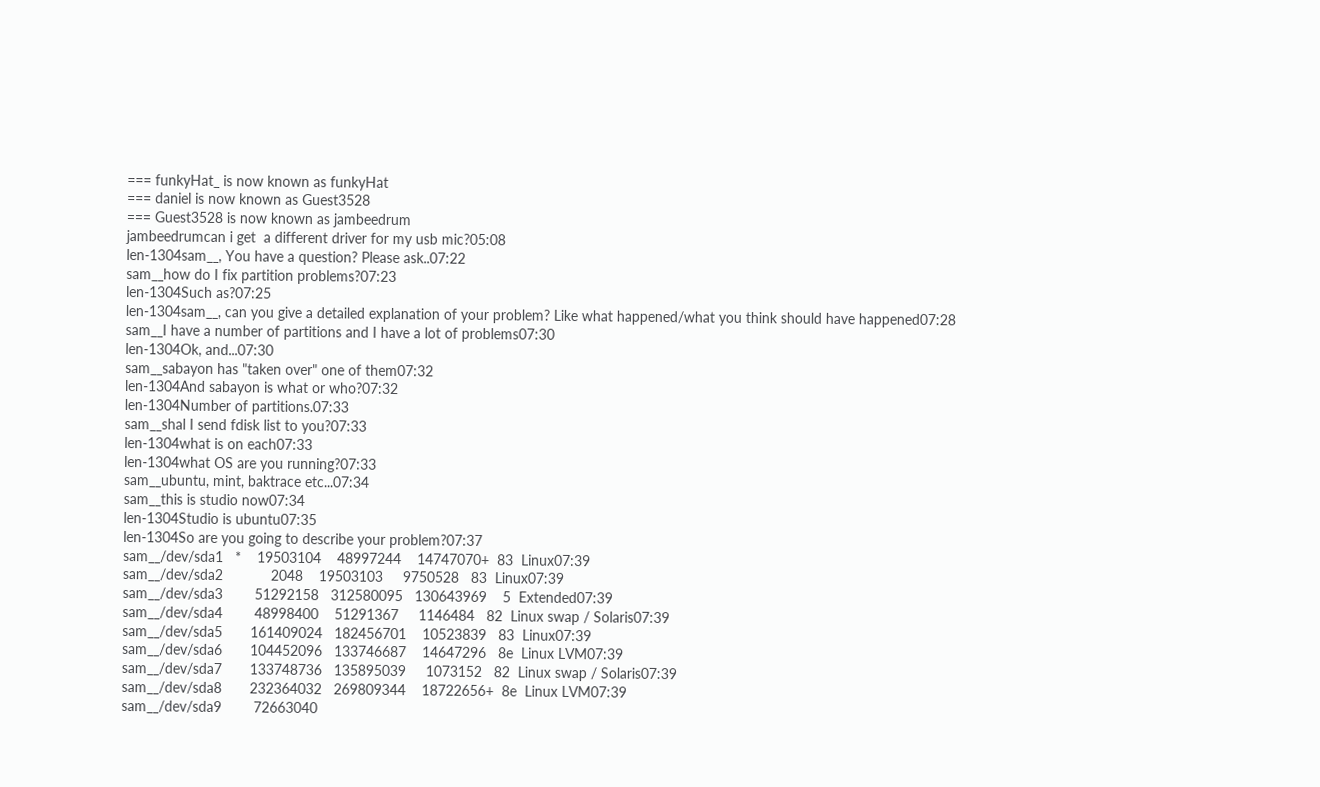=== funkyHat_ is now known as funkyHat
=== daniel is now known as Guest3528
=== Guest3528 is now known as jambeedrum
jambeedrumcan i get  a different driver for my usb mic?05:08
len-1304sam__, You have a question? Please ask..07:22
sam__how do I fix partition problems?07:23
len-1304Such as?07:25
len-1304sam__, can you give a detailed explanation of your problem? Like what happened/what you think should have happened07:28
sam__I have a number of partitions and I have a lot of problems07:30
len-1304Ok, and...07:30
sam__sabayon has "taken over" one of them07:32
len-1304And sabayon is what or who?07:32
len-1304Number of partitions.07:33
sam__shal I send fdisk list to you?07:33
len-1304what is on each07:33
len-1304what OS are you running?07:33
sam__ubuntu, mint, baktrace etc...07:34
sam__this is studio now07:34
len-1304Studio is ubuntu07:35
len-1304So are you going to describe your problem?07:37
sam__/dev/sda1   *    19503104    48997244    14747070+  83  Linux07:39
sam__/dev/sda2            2048    19503103     9750528   83  Linux07:39
sam__/dev/sda3        51292158   312580095   130643969    5  Extended07:39
sam__/dev/sda4        48998400    51291367     1146484   82  Linux swap / Solaris07:39
sam__/dev/sda5       161409024   182456701    10523839   83  Linux07:39
sam__/dev/sda6       104452096   133746687    14647296   8e  Linux LVM07:39
sam__/dev/sda7       133748736   135895039     1073152   82  Linux swap / Solaris07:39
sam__/dev/sda8       232364032   269809344    18722656+  8e  Linux LVM07:39
sam__/dev/sda9        72663040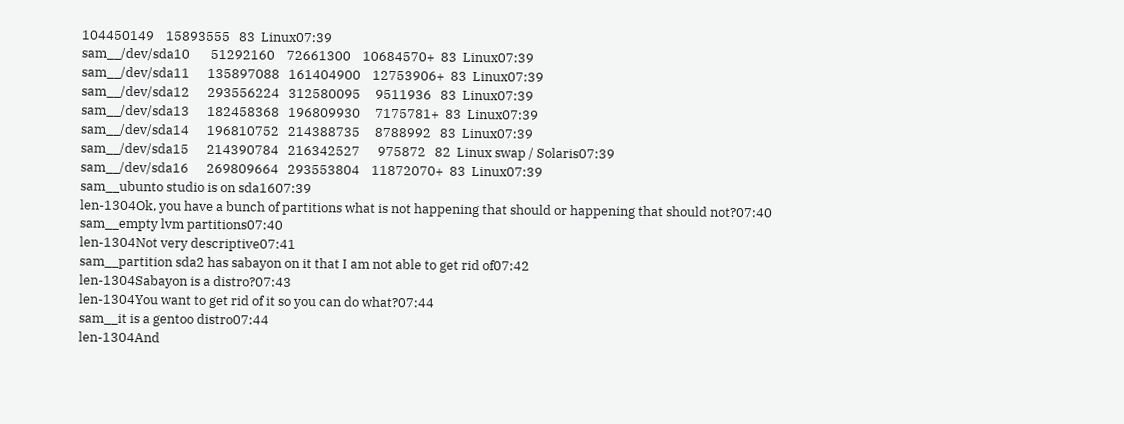104450149    15893555   83  Linux07:39
sam__/dev/sda10       51292160    72661300    10684570+  83  Linux07:39
sam__/dev/sda11      135897088   161404900    12753906+  83  Linux07:39
sam__/dev/sda12      293556224   312580095     9511936   83  Linux07:39
sam__/dev/sda13      182458368   196809930     7175781+  83  Linux07:39
sam__/dev/sda14      196810752   214388735     8788992   83  Linux07:39
sam__/dev/sda15      214390784   216342527      975872   82  Linux swap / Solaris07:39
sam__/dev/sda16      269809664   293553804    11872070+  83  Linux07:39
sam__ubunto studio is on sda1607:39
len-1304Ok, you have a bunch of partitions what is not happening that should or happening that should not?07:40
sam__empty lvm partitions07:40
len-1304Not very descriptive07:41
sam__partition sda2 has sabayon on it that I am not able to get rid of07:42
len-1304Sabayon is a distro?07:43
len-1304You want to get rid of it so you can do what?07:44
sam__it is a gentoo distro07:44
len-1304And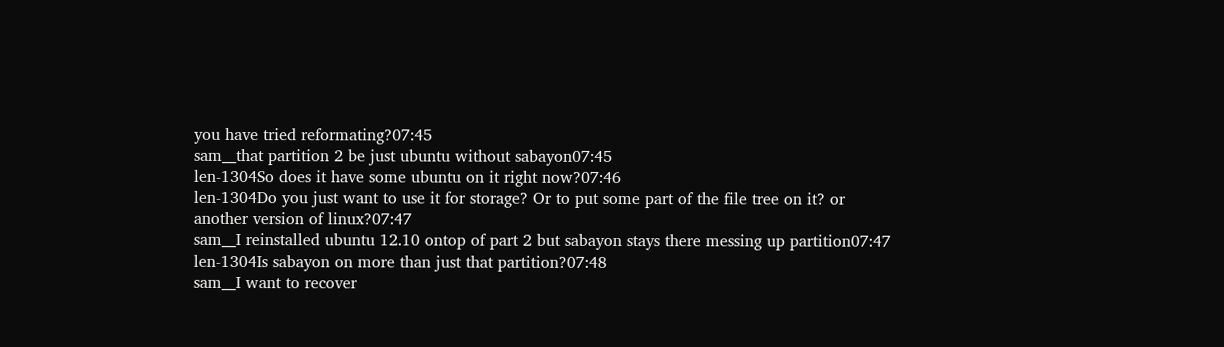you have tried reformating?07:45
sam__that partition 2 be just ubuntu without sabayon07:45
len-1304So does it have some ubuntu on it right now?07:46
len-1304Do you just want to use it for storage? Or to put some part of the file tree on it? or another version of linux?07:47
sam__I reinstalled ubuntu 12.10 ontop of part 2 but sabayon stays there messing up partition07:47
len-1304Is sabayon on more than just that partition?07:48
sam__I want to recover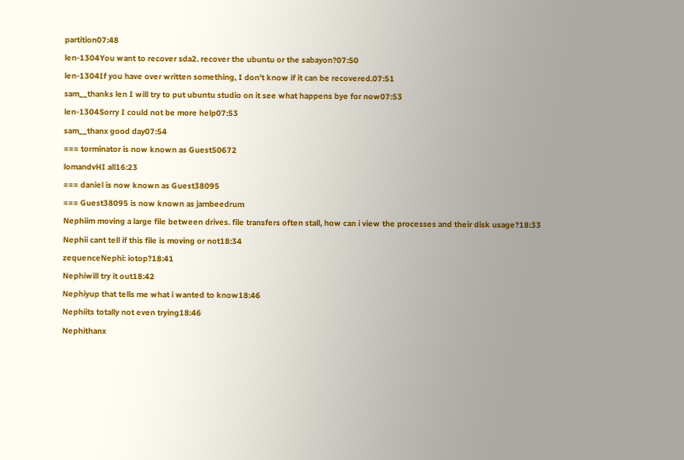partition07:48
len-1304You want to recover sda2. recover the ubuntu or the sabayon?07:50
len-1304If you have over written something, I don't know if it can be recovered.07:51
sam__thanks len I will try to put ubuntu studio on it see what happens bye for now07:53
len-1304Sorry I could not be more help07:53
sam__thanx good day07:54
=== torminator is now known as Guest50672
lomandvHI all16:23
=== daniel is now known as Guest38095
=== Guest38095 is now known as jambeedrum
Nephiim moving a large file between drives. file transfers often stall, how can i view the processes and their disk usage?18:33
Nephii cant tell if this file is moving or not18:34
zequenceNephi: iotop?18:41
Nephiwill try it out18:42
Nephiyup that tells me what i wanted to know18:46
Nephiits totally not even trying18:46
Nephithanx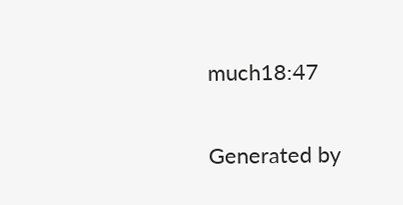much18:47

Generated by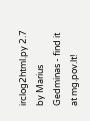irclog2html.py 2.7 by Marius Gedminas - find it at mg.pov.lt!